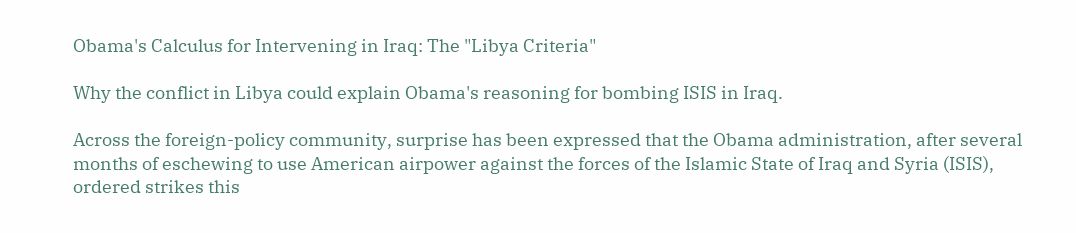Obama's Calculus for Intervening in Iraq: The "Libya Criteria"

Why the conflict in Libya could explain Obama's reasoning for bombing ISIS in Iraq.

Across the foreign-policy community, surprise has been expressed that the Obama administration, after several months of eschewing to use American airpower against the forces of the Islamic State of Iraq and Syria (ISIS), ordered strikes this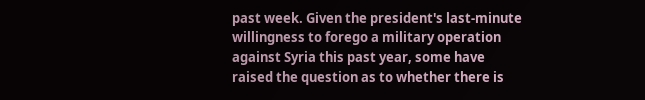past week. Given the president's last-minute willingness to forego a military operation against Syria this past year, some have raised the question as to whether there is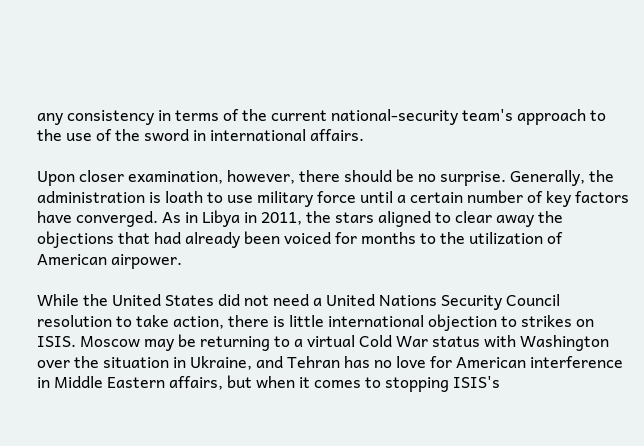any consistency in terms of the current national-security team's approach to the use of the sword in international affairs.

Upon closer examination, however, there should be no surprise. Generally, the administration is loath to use military force until a certain number of key factors have converged. As in Libya in 2011, the stars aligned to clear away the objections that had already been voiced for months to the utilization of American airpower.

While the United States did not need a United Nations Security Council resolution to take action, there is little international objection to strikes on ISIS. Moscow may be returning to a virtual Cold War status with Washington over the situation in Ukraine, and Tehran has no love for American interference in Middle Eastern affairs, but when it comes to stopping ISIS's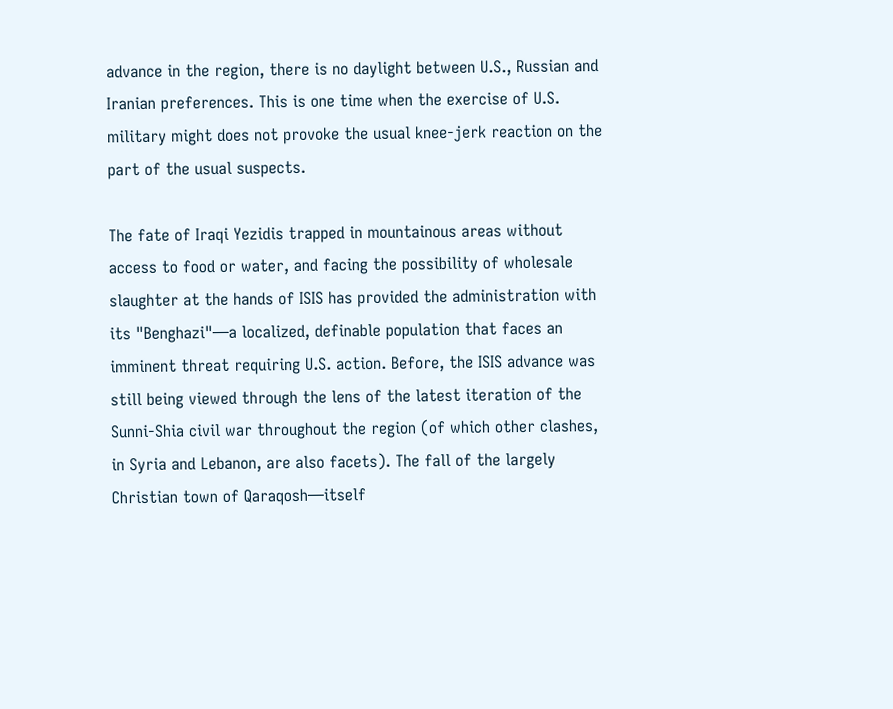advance in the region, there is no daylight between U.S., Russian and Iranian preferences. This is one time when the exercise of U.S. military might does not provoke the usual knee-jerk reaction on the part of the usual suspects.

The fate of Iraqi Yezidis trapped in mountainous areas without access to food or water, and facing the possibility of wholesale slaughter at the hands of ISIS has provided the administration with its "Benghazi"—a localized, definable population that faces an imminent threat requiring U.S. action. Before, the ISIS advance was still being viewed through the lens of the latest iteration of the Sunni-Shia civil war throughout the region (of which other clashes, in Syria and Lebanon, are also facets). The fall of the largely Christian town of Qaraqosh—itself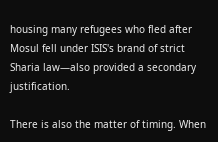housing many refugees who fled after Mosul fell under ISIS's brand of strict Sharia law—also provided a secondary justification.

There is also the matter of timing. When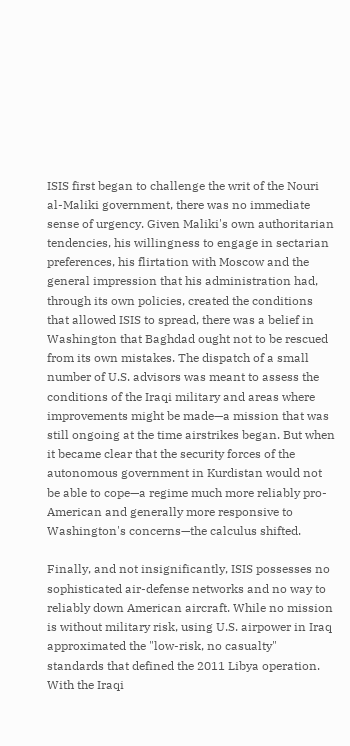ISIS first began to challenge the writ of the Nouri al-Maliki government, there was no immediate sense of urgency. Given Maliki's own authoritarian tendencies, his willingness to engage in sectarian preferences, his flirtation with Moscow and the general impression that his administration had, through its own policies, created the conditions that allowed ISIS to spread, there was a belief in Washington that Baghdad ought not to be rescued from its own mistakes. The dispatch of a small number of U.S. advisors was meant to assess the conditions of the Iraqi military and areas where improvements might be made—a mission that was still ongoing at the time airstrikes began. But when it became clear that the security forces of the autonomous government in Kurdistan would not be able to cope—a regime much more reliably pro-American and generally more responsive to Washington's concerns—the calculus shifted.

Finally, and not insignificantly, ISIS possesses no sophisticated air-defense networks and no way to reliably down American aircraft. While no mission is without military risk, using U.S. airpower in Iraq approximated the "low-risk, no casualty" standards that defined the 2011 Libya operation. With the Iraqi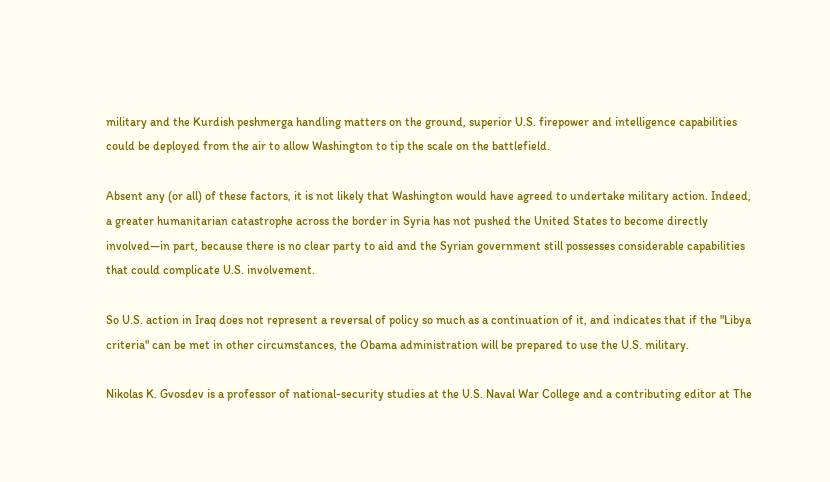military and the Kurdish peshmerga handling matters on the ground, superior U.S. firepower and intelligence capabilities could be deployed from the air to allow Washington to tip the scale on the battlefield.

Absent any (or all) of these factors, it is not likely that Washington would have agreed to undertake military action. Indeed, a greater humanitarian catastrophe across the border in Syria has not pushed the United States to become directly involved—in part, because there is no clear party to aid and the Syrian government still possesses considerable capabilities that could complicate U.S. involvement.

So U.S. action in Iraq does not represent a reversal of policy so much as a continuation of it, and indicates that if the "Libya criteria" can be met in other circumstances, the Obama administration will be prepared to use the U.S. military.

Nikolas K. Gvosdev is a professor of national-security studies at the U.S. Naval War College and a contributing editor at The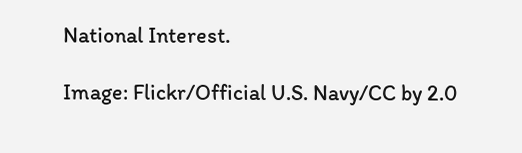National Interest.

Image: Flickr/Official U.S. Navy/CC by 2.0